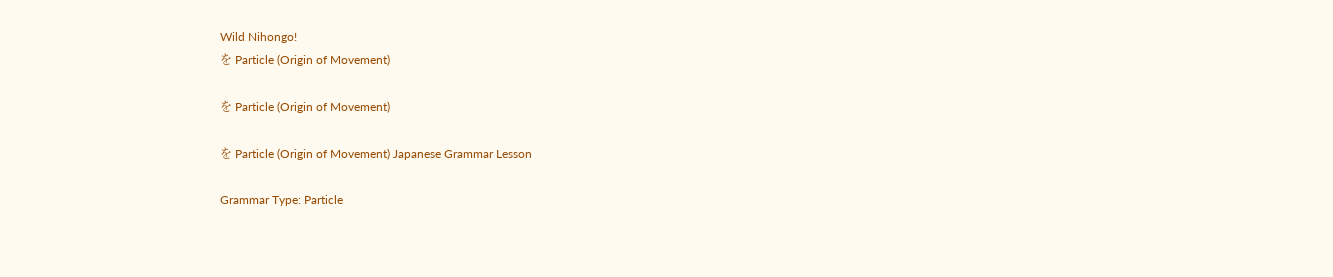Wild Nihongo!
を Particle (Origin of Movement)

を Particle (Origin of Movement)

を Particle (Origin of Movement) Japanese Grammar Lesson

Grammar Type: Particle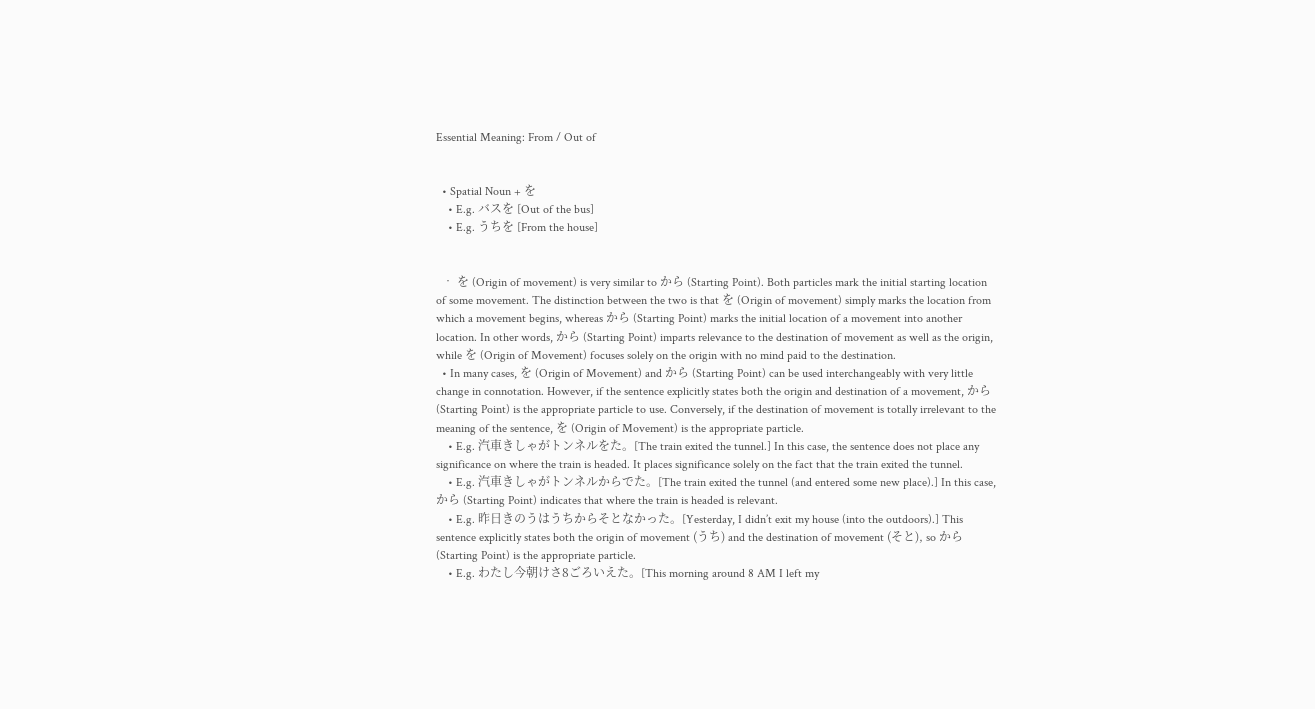Essential Meaning: From / Out of


  • Spatial Noun + を
    • E.g. バスを [Out of the bus]
    • E.g. うちを [From the house]


  • を (Origin of movement) is very similar to から (Starting Point). Both particles mark the initial starting location of some movement. The distinction between the two is that を (Origin of movement) simply marks the location from which a movement begins, whereas から (Starting Point) marks the initial location of a movement into another location. In other words, から (Starting Point) imparts relevance to the destination of movement as well as the origin, while を (Origin of Movement) focuses solely on the origin with no mind paid to the destination.
  • In many cases, を (Origin of Movement) and から (Starting Point) can be used interchangeably with very little change in connotation. However, if the sentence explicitly states both the origin and destination of a movement, から (Starting Point) is the appropriate particle to use. Conversely, if the destination of movement is totally irrelevant to the meaning of the sentence, を (Origin of Movement) is the appropriate particle.
    • E.g. 汽車きしゃがトンネルをた。[The train exited the tunnel.] In this case, the sentence does not place any significance on where the train is headed. It places significance solely on the fact that the train exited the tunnel.
    • E.g. 汽車きしゃがトンネルからでた。[The train exited the tunnel (and entered some new place).] In this case, から (Starting Point) indicates that where the train is headed is relevant.
    • E.g. 昨日きのうはうちからそとなかった。[Yesterday, I didn’t exit my house (into the outdoors).] This sentence explicitly states both the origin of movement (うち) and the destination of movement (そと), so から (Starting Point) is the appropriate particle.
    • E.g. わたし今朝けさ8ごろいえた。[This morning around 8 AM I left my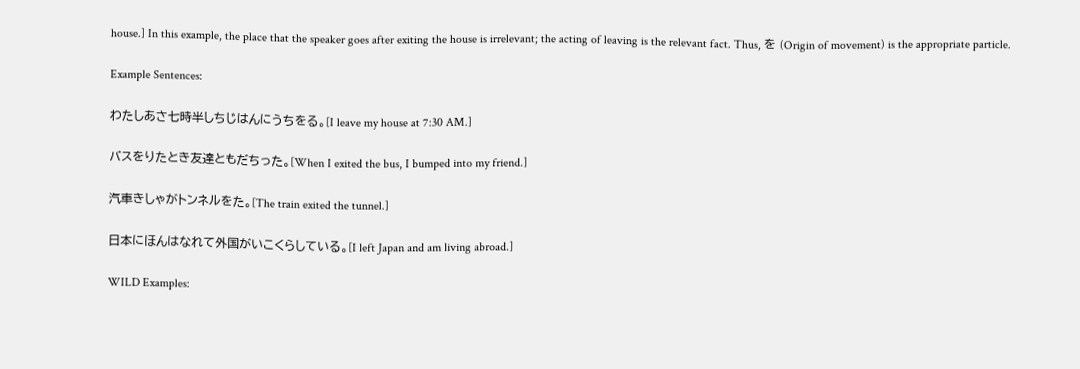house.] In this example, the place that the speaker goes after exiting the house is irrelevant; the acting of leaving is the relevant fact. Thus, を (Origin of movement) is the appropriate particle.

Example Sentences:

わたしあさ七時半しちじはんにうちをる。[I leave my house at 7:30 AM.]

バスをりたとき友達ともだちった。[When I exited the bus, I bumped into my friend.]

汽車きしゃがトンネルをた。[The train exited the tunnel.]

日本にほんはなれて外国がいこくらしている。[I left Japan and am living abroad.]

WILD Examples: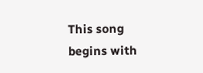This song begins with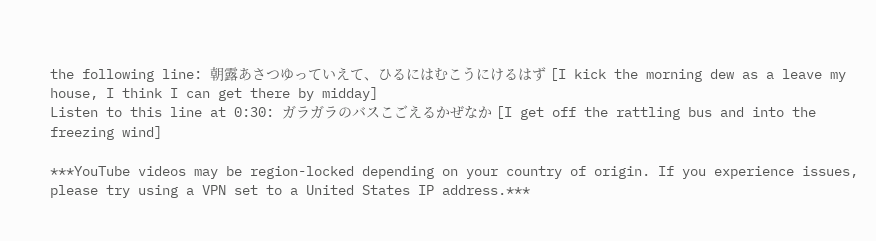the following line: 朝露あさつゆっていえて、ひるにはむこうにけるはず [I kick the morning dew as a leave my house, I think I can get there by midday]
Listen to this line at 0:30: ガラガラのバスこごえるかぜなか [I get off the rattling bus and into the freezing wind]

***YouTube videos may be region-locked depending on your country of origin. If you experience issues, please try using a VPN set to a United States IP address.***